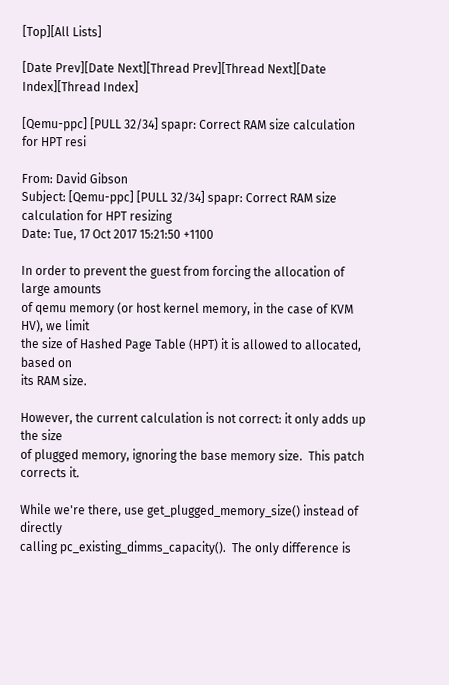[Top][All Lists]

[Date Prev][Date Next][Thread Prev][Thread Next][Date Index][Thread Index]

[Qemu-ppc] [PULL 32/34] spapr: Correct RAM size calculation for HPT resi

From: David Gibson
Subject: [Qemu-ppc] [PULL 32/34] spapr: Correct RAM size calculation for HPT resizing
Date: Tue, 17 Oct 2017 15:21:50 +1100

In order to prevent the guest from forcing the allocation of large amounts
of qemu memory (or host kernel memory, in the case of KVM HV), we limit
the size of Hashed Page Table (HPT) it is allowed to allocated, based on
its RAM size.

However, the current calculation is not correct: it only adds up the size
of plugged memory, ignoring the base memory size.  This patch corrects it.

While we're there, use get_plugged_memory_size() instead of directly
calling pc_existing_dimms_capacity().  The only difference is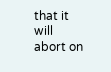that it
will abort on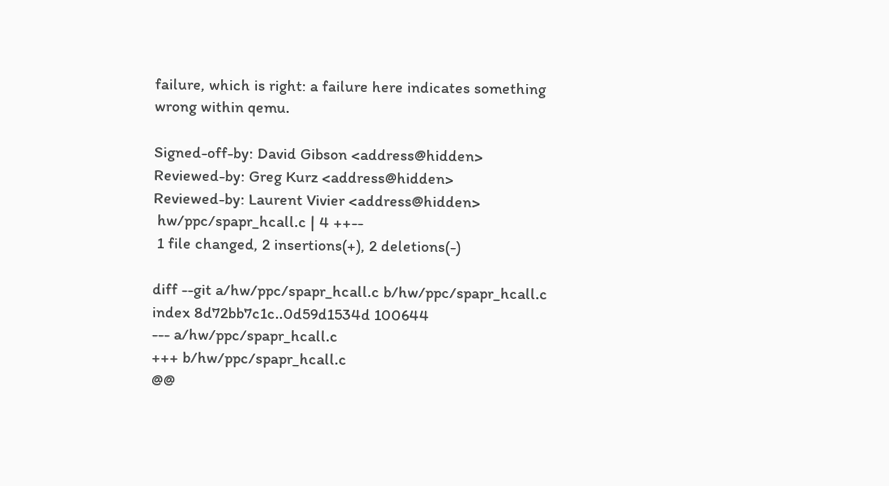failure, which is right: a failure here indicates something
wrong within qemu.

Signed-off-by: David Gibson <address@hidden>
Reviewed-by: Greg Kurz <address@hidden>
Reviewed-by: Laurent Vivier <address@hidden>
 hw/ppc/spapr_hcall.c | 4 ++--
 1 file changed, 2 insertions(+), 2 deletions(-)

diff --git a/hw/ppc/spapr_hcall.c b/hw/ppc/spapr_hcall.c
index 8d72bb7c1c..0d59d1534d 100644
--- a/hw/ppc/spapr_hcall.c
+++ b/hw/ppc/spapr_hcall.c
@@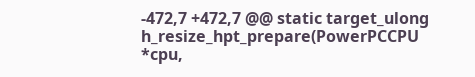-472,7 +472,7 @@ static target_ulong h_resize_hpt_prepare(PowerPCCPU *cpu,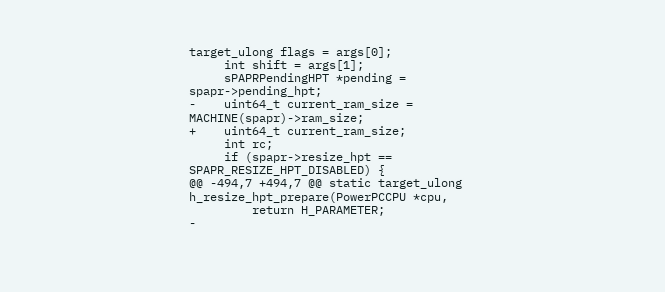target_ulong flags = args[0];
     int shift = args[1];
     sPAPRPendingHPT *pending = spapr->pending_hpt;
-    uint64_t current_ram_size = MACHINE(spapr)->ram_size;
+    uint64_t current_ram_size;
     int rc;
     if (spapr->resize_hpt == SPAPR_RESIZE_HPT_DISABLED) {
@@ -494,7 +494,7 @@ static target_ulong h_resize_hpt_prepare(PowerPCCPU *cpu,
         return H_PARAMETER;
-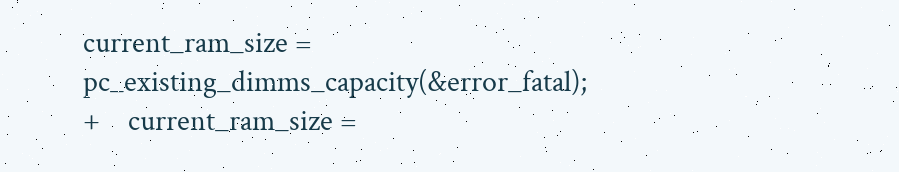current_ram_size = pc_existing_dimms_capacity(&error_fatal);
+    current_ram_size =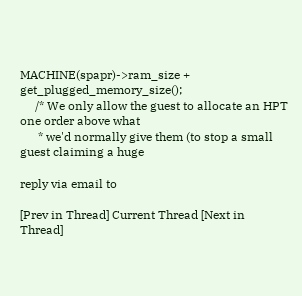MACHINE(spapr)->ram_size + get_plugged_memory_size();
     /* We only allow the guest to allocate an HPT one order above what
      * we'd normally give them (to stop a small guest claiming a huge

reply via email to

[Prev in Thread] Current Thread [Next in Thread]